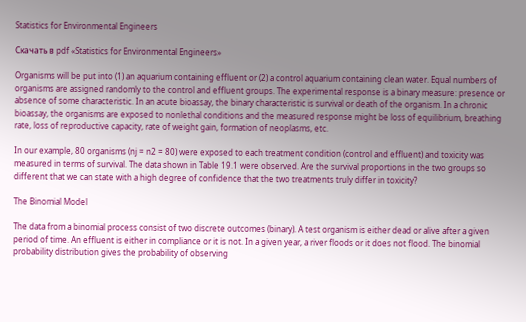Statistics for Environmental Engineers

Скачать в pdf «Statistics for Environmental Engineers»

Organisms will be put into (1) an aquarium containing effluent or (2) a control aquarium containing clean water. Equal numbers of organisms are assigned randomly to the control and effluent groups. The experimental response is a binary measure: presence or absence of some characteristic. In an acute bioassay, the binary characteristic is survival or death of the organism. In a chronic bioassay, the organisms are exposed to nonlethal conditions and the measured response might be loss of equilibrium, breathing rate, loss of reproductive capacity, rate of weight gain, formation of neoplasms, etc.

In our example, 80 organisms (nj = n2 = 80) were exposed to each treatment condition (control and effluent) and toxicity was measured in terms of survival. The data shown in Table 19.1 were observed. Are the survival proportions in the two groups so different that we can state with a high degree of confidence that the two treatments truly differ in toxicity?

The Binomial Model

The data from a binomial process consist of two discrete outcomes (binary). A test organism is either dead or alive after a given period of time. An effluent is either in compliance or it is not. In a given year, a river floods or it does not flood. The binomial probability distribution gives the probability of observing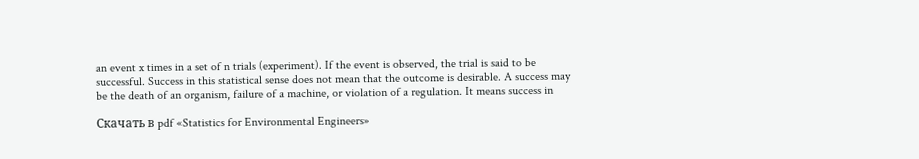an event x times in a set of n trials (experiment). If the event is observed, the trial is said to be successful. Success in this statistical sense does not mean that the outcome is desirable. A success may be the death of an organism, failure of a machine, or violation of a regulation. It means success in

Скачать в pdf «Statistics for Environmental Engineers»